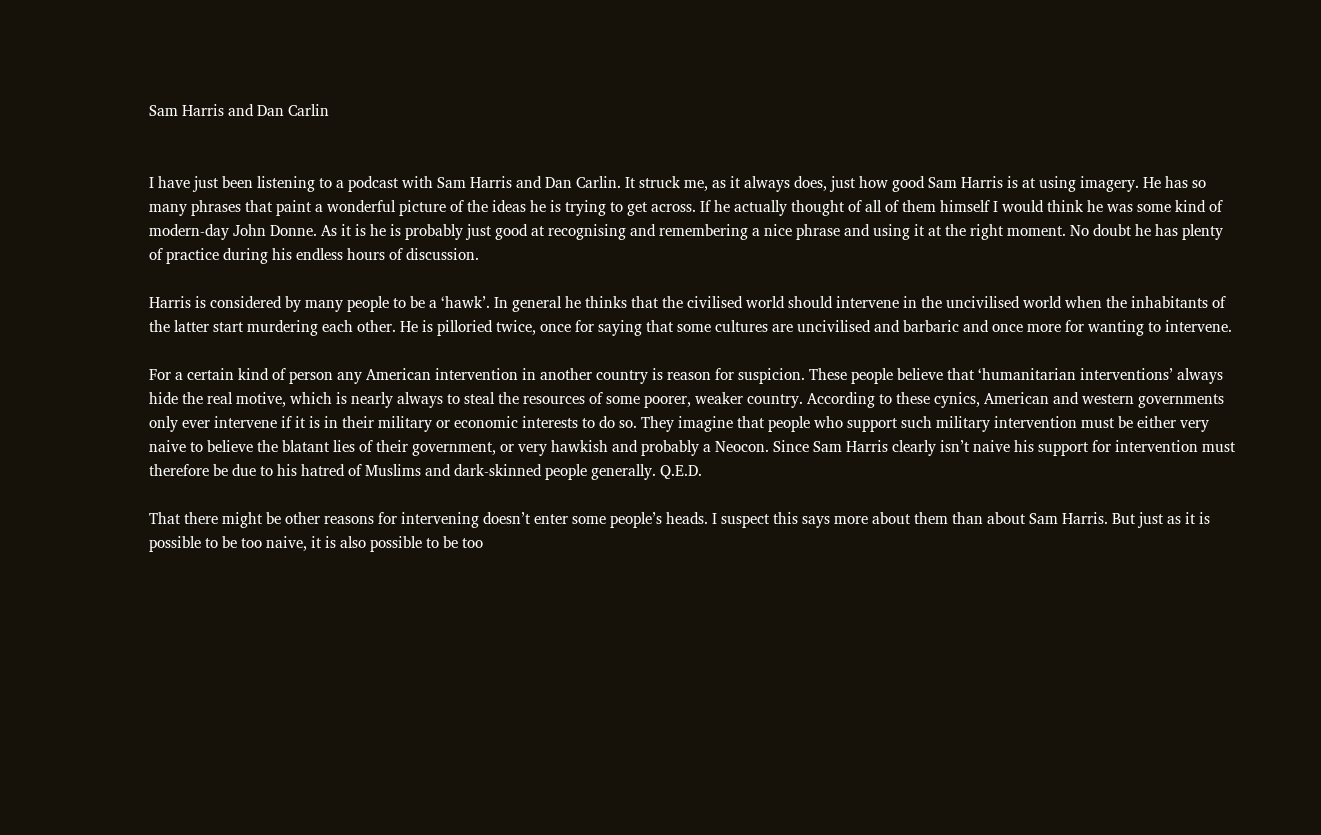Sam Harris and Dan Carlin


I have just been listening to a podcast with Sam Harris and Dan Carlin. It struck me, as it always does, just how good Sam Harris is at using imagery. He has so many phrases that paint a wonderful picture of the ideas he is trying to get across. If he actually thought of all of them himself I would think he was some kind of modern-day John Donne. As it is he is probably just good at recognising and remembering a nice phrase and using it at the right moment. No doubt he has plenty of practice during his endless hours of discussion.

Harris is considered by many people to be a ‘hawk’. In general he thinks that the civilised world should intervene in the uncivilised world when the inhabitants of the latter start murdering each other. He is pilloried twice, once for saying that some cultures are uncivilised and barbaric and once more for wanting to intervene.

For a certain kind of person any American intervention in another country is reason for suspicion. These people believe that ‘humanitarian interventions’ always hide the real motive, which is nearly always to steal the resources of some poorer, weaker country. According to these cynics, American and western governments only ever intervene if it is in their military or economic interests to do so. They imagine that people who support such military intervention must be either very naive to believe the blatant lies of their government, or very hawkish and probably a Neocon. Since Sam Harris clearly isn’t naive his support for intervention must therefore be due to his hatred of Muslims and dark-skinned people generally. Q.E.D.

That there might be other reasons for intervening doesn’t enter some people’s heads. I suspect this says more about them than about Sam Harris. But just as it is possible to be too naive, it is also possible to be too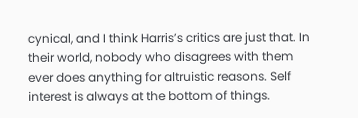cynical, and I think Harris’s critics are just that. In their world, nobody who disagrees with them ever does anything for altruistic reasons. Self interest is always at the bottom of things.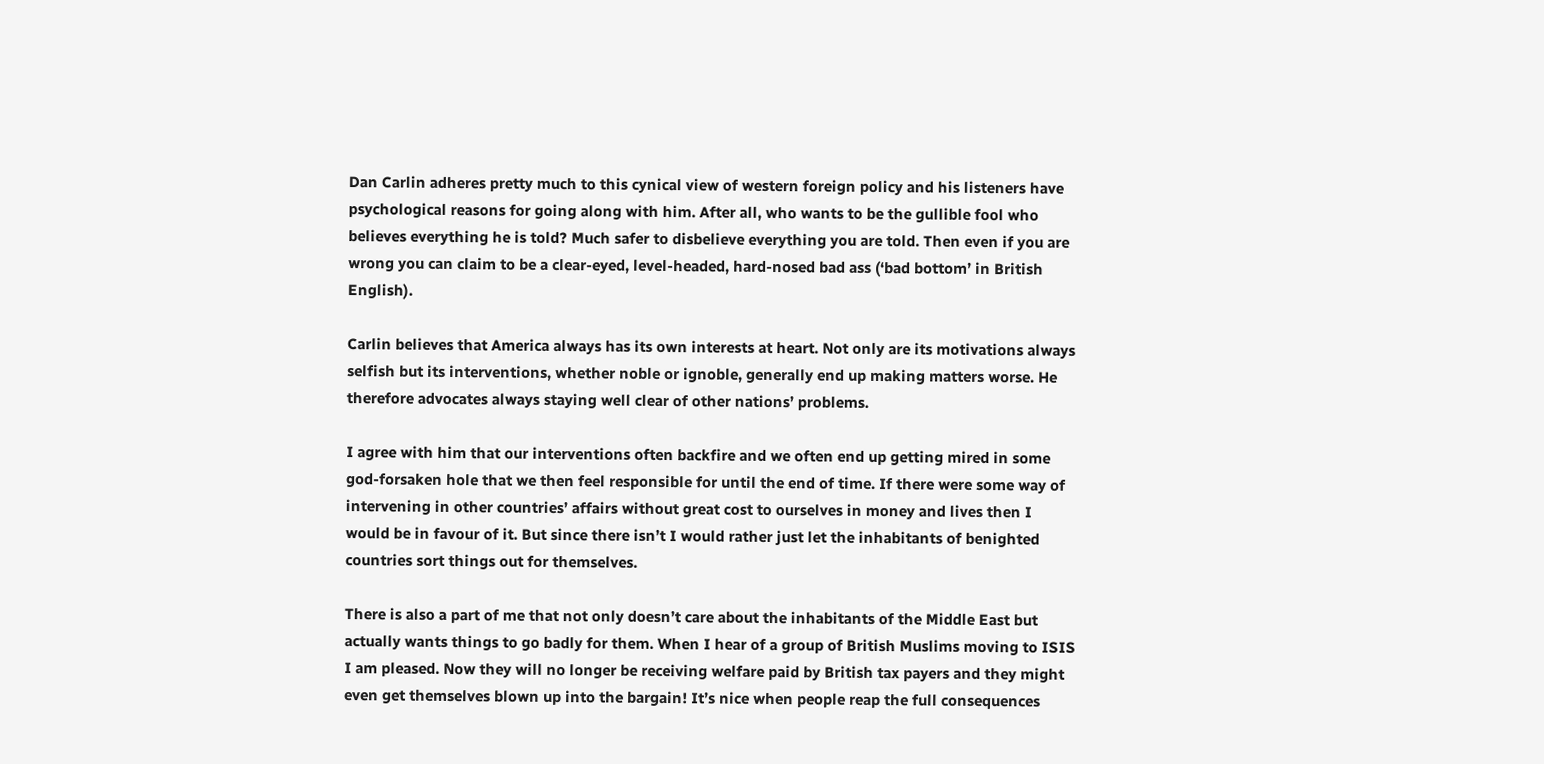Dan Carlin adheres pretty much to this cynical view of western foreign policy and his listeners have psychological reasons for going along with him. After all, who wants to be the gullible fool who believes everything he is told? Much safer to disbelieve everything you are told. Then even if you are wrong you can claim to be a clear-eyed, level-headed, hard-nosed bad ass (‘bad bottom’ in British English).

Carlin believes that America always has its own interests at heart. Not only are its motivations always selfish but its interventions, whether noble or ignoble, generally end up making matters worse. He therefore advocates always staying well clear of other nations’ problems.

I agree with him that our interventions often backfire and we often end up getting mired in some god-forsaken hole that we then feel responsible for until the end of time. If there were some way of intervening in other countries’ affairs without great cost to ourselves in money and lives then I would be in favour of it. But since there isn’t I would rather just let the inhabitants of benighted countries sort things out for themselves.

There is also a part of me that not only doesn’t care about the inhabitants of the Middle East but actually wants things to go badly for them. When I hear of a group of British Muslims moving to ISIS I am pleased. Now they will no longer be receiving welfare paid by British tax payers and they might even get themselves blown up into the bargain! It’s nice when people reap the full consequences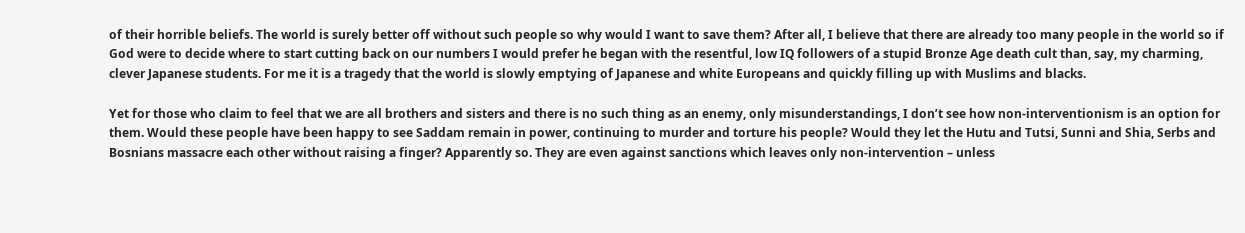of their horrible beliefs. The world is surely better off without such people so why would I want to save them? After all, I believe that there are already too many people in the world so if God were to decide where to start cutting back on our numbers I would prefer he began with the resentful, low IQ followers of a stupid Bronze Age death cult than, say, my charming, clever Japanese students. For me it is a tragedy that the world is slowly emptying of Japanese and white Europeans and quickly filling up with Muslims and blacks.

Yet for those who claim to feel that we are all brothers and sisters and there is no such thing as an enemy, only misunderstandings, I don’t see how non-interventionism is an option for them. Would these people have been happy to see Saddam remain in power, continuing to murder and torture his people? Would they let the Hutu and Tutsi, Sunni and Shia, Serbs and Bosnians massacre each other without raising a finger? Apparently so. They are even against sanctions which leaves only non-intervention – unless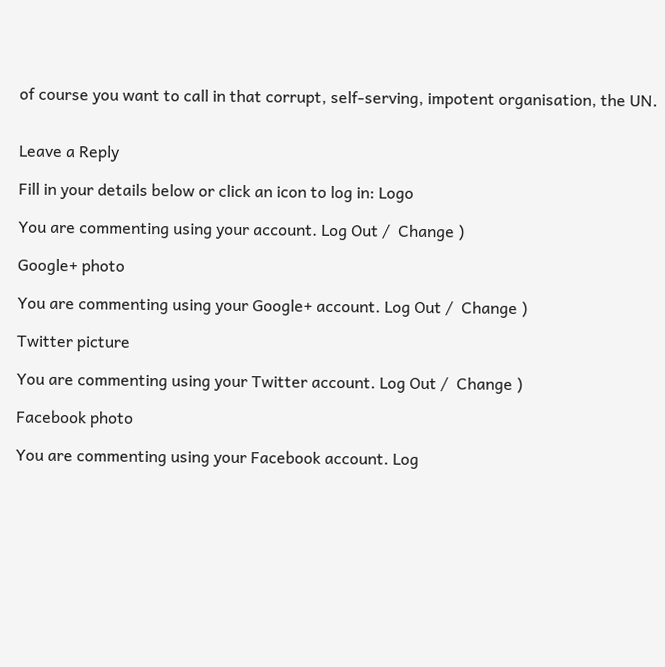of course you want to call in that corrupt, self-serving, impotent organisation, the UN.


Leave a Reply

Fill in your details below or click an icon to log in: Logo

You are commenting using your account. Log Out /  Change )

Google+ photo

You are commenting using your Google+ account. Log Out /  Change )

Twitter picture

You are commenting using your Twitter account. Log Out /  Change )

Facebook photo

You are commenting using your Facebook account. Log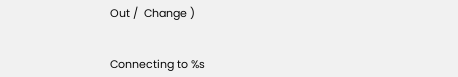Out /  Change )


Connecting to %s